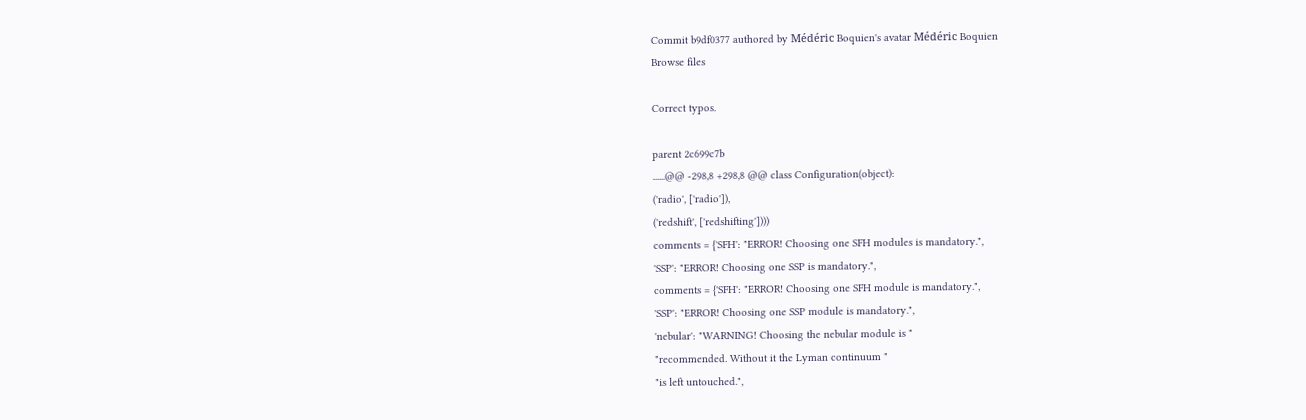Commit b9df0377 authored by Médéric Boquien's avatar Médéric Boquien
Browse files

Correct typos.

parent 2c699c7b
......@@ -298,8 +298,8 @@ class Configuration(object):
('radio', ['radio']),
('redshift', ['redshifting'])))
comments = {'SFH': "ERROR! Choosing one SFH modules is mandatory.",
'SSP': "ERROR! Choosing one SSP is mandatory.",
comments = {'SFH': "ERROR! Choosing one SFH module is mandatory.",
'SSP': "ERROR! Choosing one SSP module is mandatory.",
'nebular': "WARNING! Choosing the nebular module is "
"recommended. Without it the Lyman continuum "
"is left untouched.",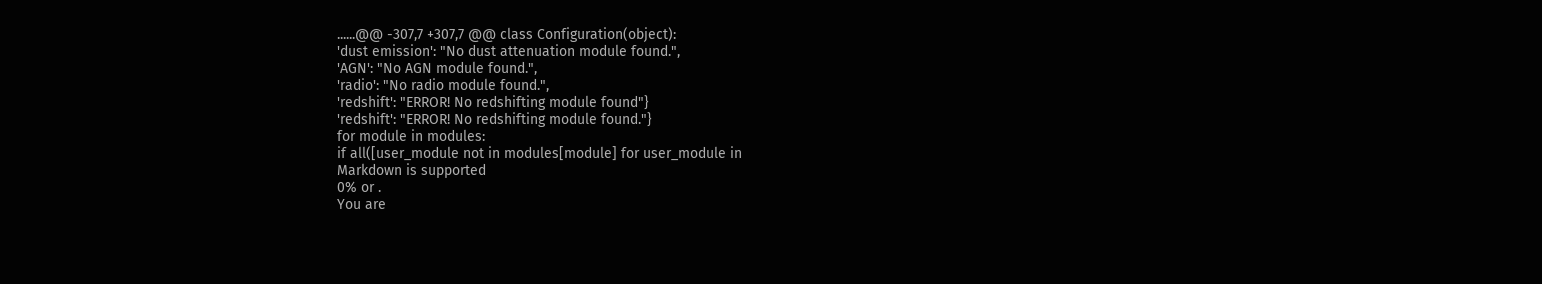......@@ -307,7 +307,7 @@ class Configuration(object):
'dust emission': "No dust attenuation module found.",
'AGN': "No AGN module found.",
'radio': "No radio module found.",
'redshift': "ERROR! No redshifting module found"}
'redshift': "ERROR! No redshifting module found."}
for module in modules:
if all([user_module not in modules[module] for user_module in
Markdown is supported
0% or .
You are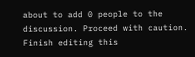about to add 0 people to the discussion. Proceed with caution.
Finish editing this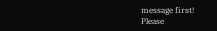message first!
Please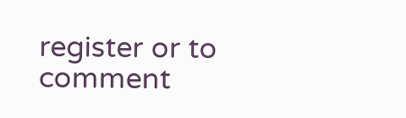register or to comment